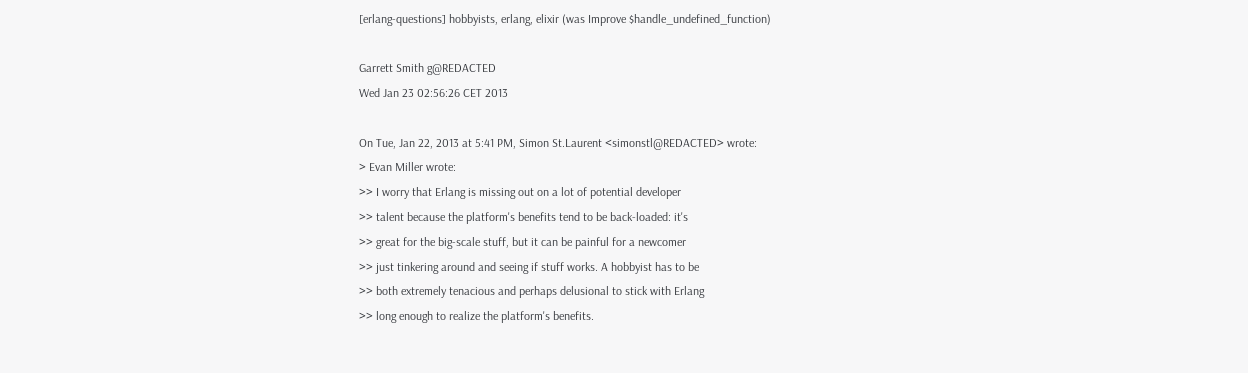[erlang-questions] hobbyists, erlang, elixir (was Improve $handle_undefined_function)

Garrett Smith g@REDACTED
Wed Jan 23 02:56:26 CET 2013

On Tue, Jan 22, 2013 at 5:41 PM, Simon St.Laurent <simonstl@REDACTED> wrote:
> Evan Miller wrote:
>> I worry that Erlang is missing out on a lot of potential developer
>> talent because the platform's benefits tend to be back-loaded: it's
>> great for the big-scale stuff, but it can be painful for a newcomer
>> just tinkering around and seeing if stuff works. A hobbyist has to be
>> both extremely tenacious and perhaps delusional to stick with Erlang
>> long enough to realize the platform's benefits.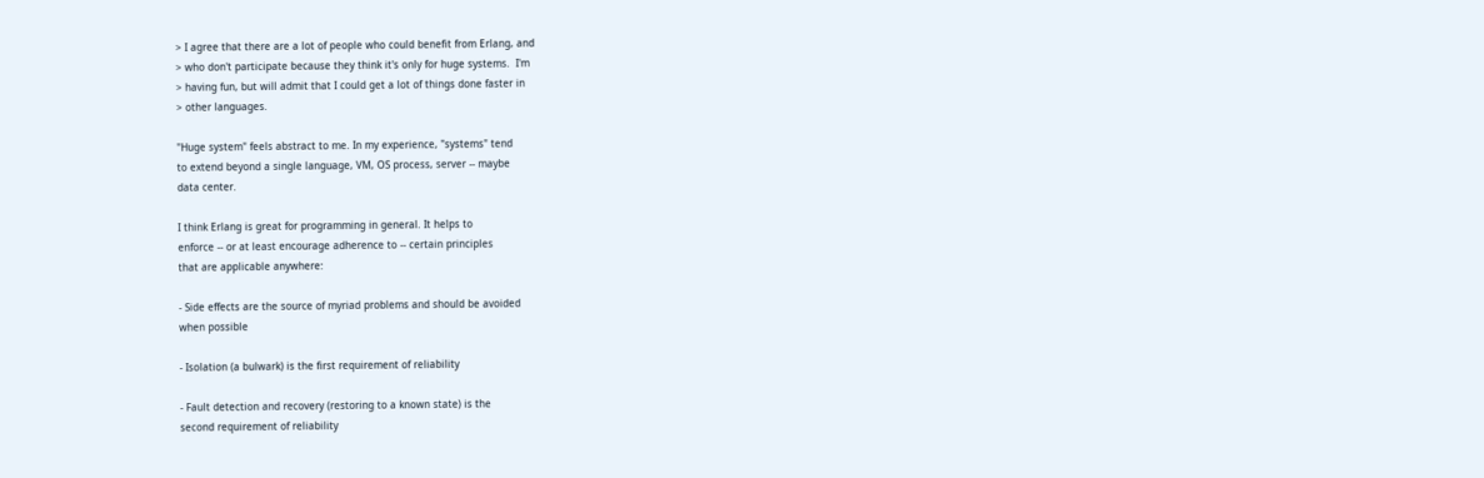> I agree that there are a lot of people who could benefit from Erlang, and
> who don't participate because they think it's only for huge systems.  I'm
> having fun, but will admit that I could get a lot of things done faster in
> other languages.

"Huge system" feels abstract to me. In my experience, "systems" tend
to extend beyond a single language, VM, OS process, server -- maybe
data center.

I think Erlang is great for programming in general. It helps to
enforce -- or at least encourage adherence to -- certain principles
that are applicable anywhere:

- Side effects are the source of myriad problems and should be avoided
when possible

- Isolation (a bulwark) is the first requirement of reliability

- Fault detection and recovery (restoring to a known state) is the
second requirement of reliability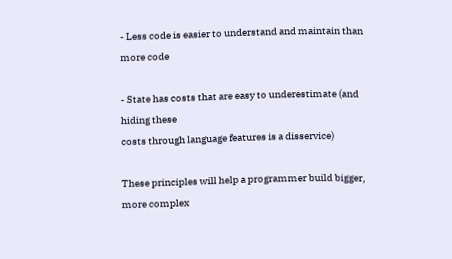- Less code is easier to understand and maintain than more code

- State has costs that are easy to underestimate (and hiding these
costs through language features is a disservice)

These principles will help a programmer build bigger, more complex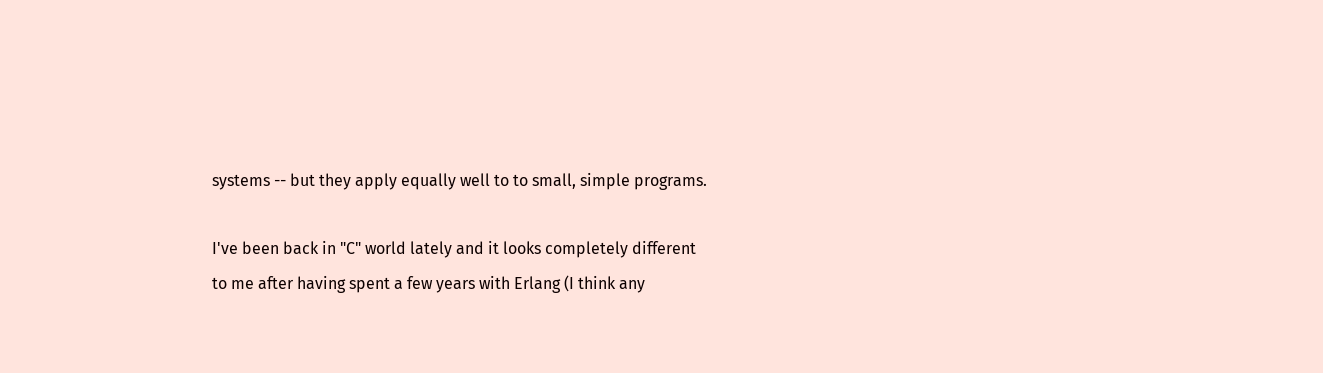systems -- but they apply equally well to to small, simple programs.

I've been back in "C" world lately and it looks completely different
to me after having spent a few years with Erlang (I think any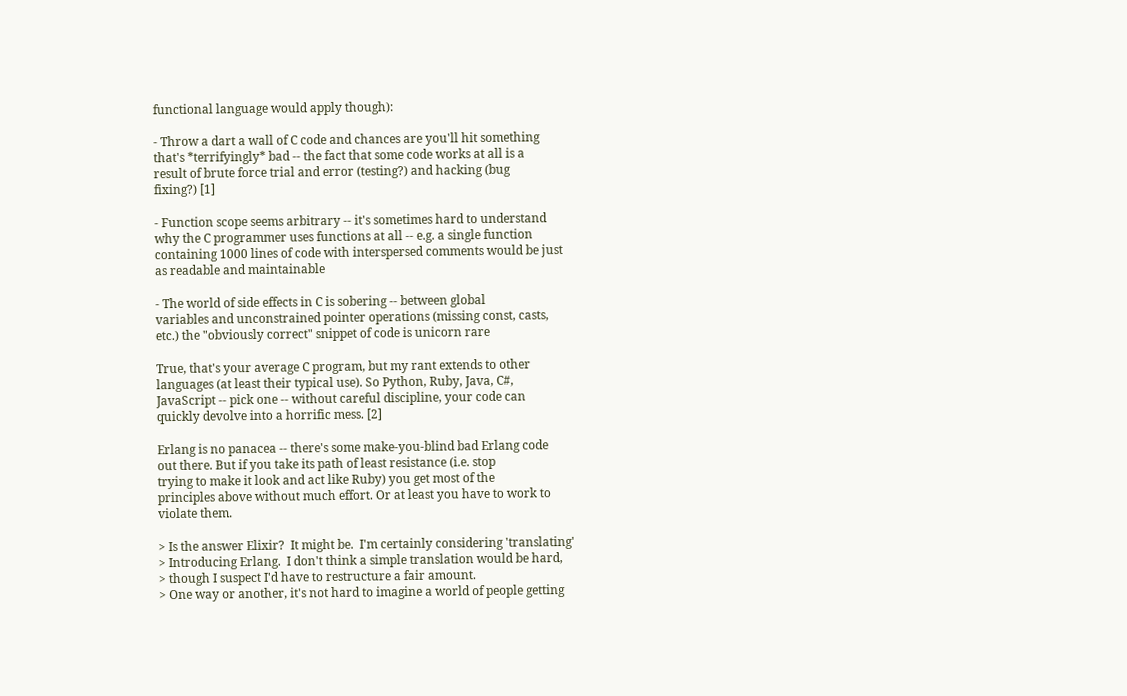functional language would apply though):

- Throw a dart a wall of C code and chances are you'll hit something
that's *terrifyingly* bad -- the fact that some code works at all is a
result of brute force trial and error (testing?) and hacking (bug
fixing?) [1]

- Function scope seems arbitrary -- it's sometimes hard to understand
why the C programmer uses functions at all -- e.g. a single function
containing 1000 lines of code with interspersed comments would be just
as readable and maintainable

- The world of side effects in C is sobering -- between global
variables and unconstrained pointer operations (missing const, casts,
etc.) the "obviously correct" snippet of code is unicorn rare

True, that's your average C program, but my rant extends to other
languages (at least their typical use). So Python, Ruby, Java, C#,
JavaScript -- pick one -- without careful discipline, your code can
quickly devolve into a horrific mess. [2]

Erlang is no panacea -- there's some make-you-blind bad Erlang code
out there. But if you take its path of least resistance (i.e. stop
trying to make it look and act like Ruby) you get most of the
principles above without much effort. Or at least you have to work to
violate them.

> Is the answer Elixir?  It might be.  I'm certainly considering 'translating'
> Introducing Erlang.  I don't think a simple translation would be hard,
> though I suspect I'd have to restructure a fair amount.
> One way or another, it's not hard to imagine a world of people getting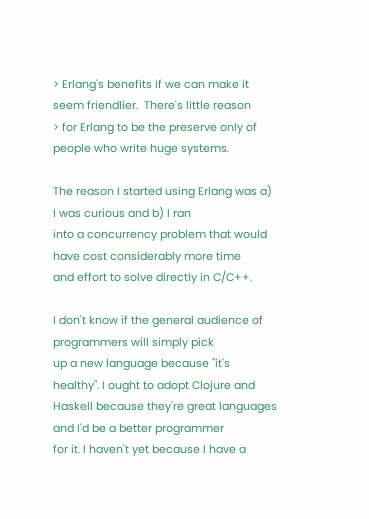> Erlang's benefits if we can make it seem friendlier.  There's little reason
> for Erlang to be the preserve only of people who write huge systems.

The reason I started using Erlang was a) I was curious and b) I ran
into a concurrency problem that would have cost considerably more time
and effort to solve directly in C/C++.

I don't know if the general audience of programmers will simply pick
up a new language because "it's healthy". I ought to adopt Clojure and
Haskell because they're great languages and I'd be a better programmer
for it. I haven't yet because I have a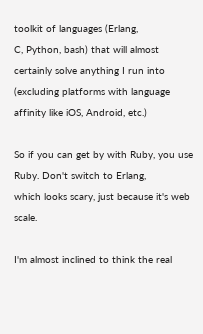toolkit of languages (Erlang,
C, Python, bash) that will almost certainly solve anything I run into
(excluding platforms with language affinity like iOS, Android, etc.)

So if you can get by with Ruby, you use Ruby. Don't switch to Erlang,
which looks scary, just because it's web scale.

I'm almost inclined to think the real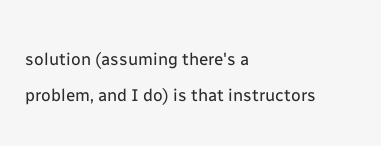solution (assuming there's a
problem, and I do) is that instructors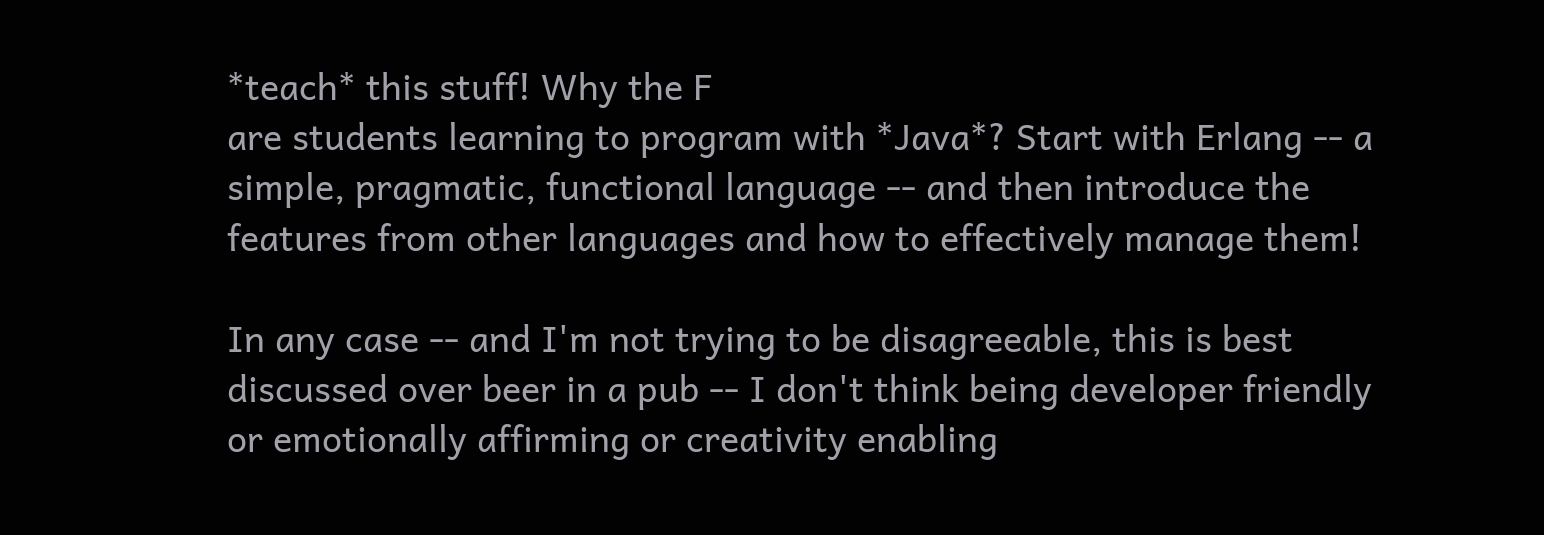*teach* this stuff! Why the F
are students learning to program with *Java*? Start with Erlang -- a
simple, pragmatic, functional language -- and then introduce the
features from other languages and how to effectively manage them!

In any case -- and I'm not trying to be disagreeable, this is best
discussed over beer in a pub -- I don't think being developer friendly
or emotionally affirming or creativity enabling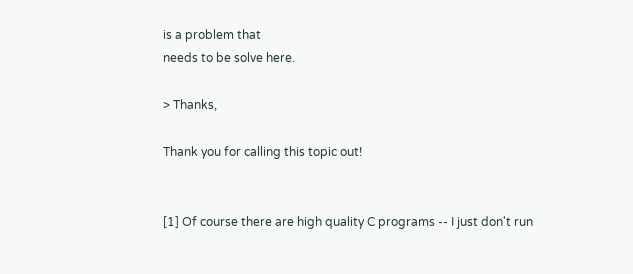is a problem that
needs to be solve here.

> Thanks,

Thank you for calling this topic out!


[1] Of course there are high quality C programs -- I just don't run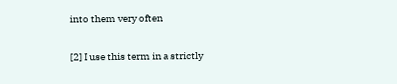into them very often

[2] I use this term in a strictly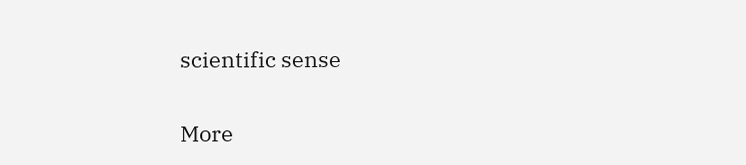scientific sense

More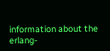information about the erlang-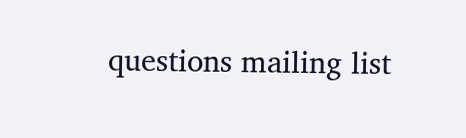questions mailing list